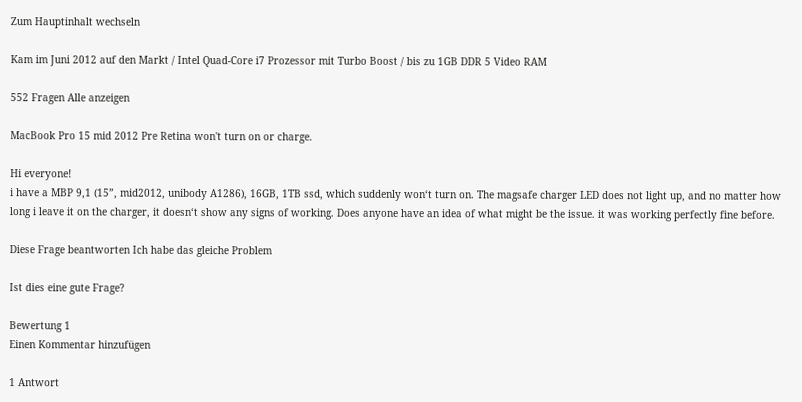Zum Hauptinhalt wechseln

Kam im Juni 2012 auf den Markt / Intel Quad-Core i7 Prozessor mit Turbo Boost / bis zu 1GB DDR 5 Video RAM

552 Fragen Alle anzeigen

MacBook Pro 15 mid 2012 Pre Retina won't turn on or charge.

Hi everyone!
i have a MBP 9,1 (15”, mid2012, unibody A1286), 16GB, 1TB ssd, which suddenly wonʻt turn on. The magsafe charger LED does not light up, and no matter how long i leave it on the charger, it doesnʻt show any signs of working. Does anyone have an idea of what might be the issue. it was working perfectly fine before.

Diese Frage beantworten Ich habe das gleiche Problem

Ist dies eine gute Frage?

Bewertung 1
Einen Kommentar hinzufügen

1 Antwort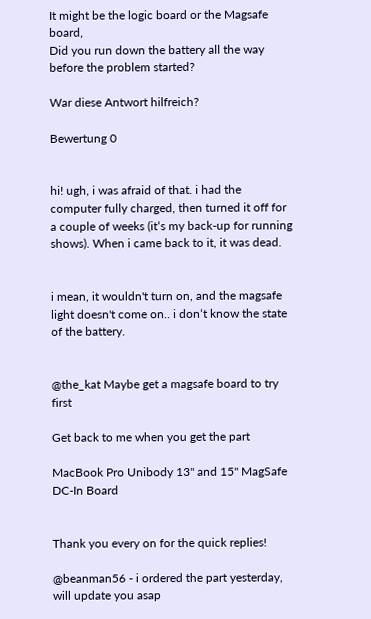It might be the logic board or the Magsafe board,
Did you run down the battery all the way before the problem started?

War diese Antwort hilfreich?

Bewertung 0


hi! ugh, i was afraid of that. i had the computer fully charged, then turned it off for a couple of weeks (itʻs my back-up for running shows). When i came back to it, it was dead.


i mean, it wouldn't turn on, and the magsafe light doesn't come on.. i donʻt know the state of the battery.


@the_kat Maybe get a magsafe board to try first

Get back to me when you get the part

MacBook Pro Unibody 13" and 15" MagSafe DC-In Board


Thank you every on for the quick replies!

@beanman56 - i ordered the part yesterday, will update you asap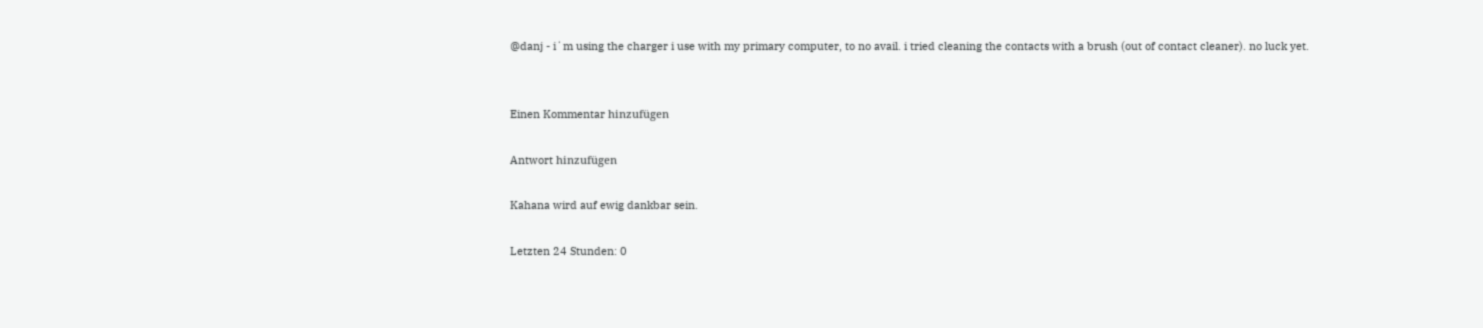@danj - iʻm using the charger i use with my primary computer, to no avail. i tried cleaning the contacts with a brush (out of contact cleaner). no luck yet.


Einen Kommentar hinzufügen

Antwort hinzufügen

Kahana wird auf ewig dankbar sein.

Letzten 24 Stunden: 0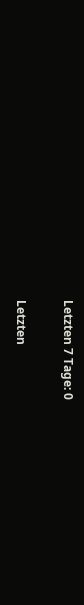Letzten 7 Tage: 0

Letzten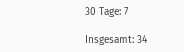30 Tage: 7

Insgesamt: 34